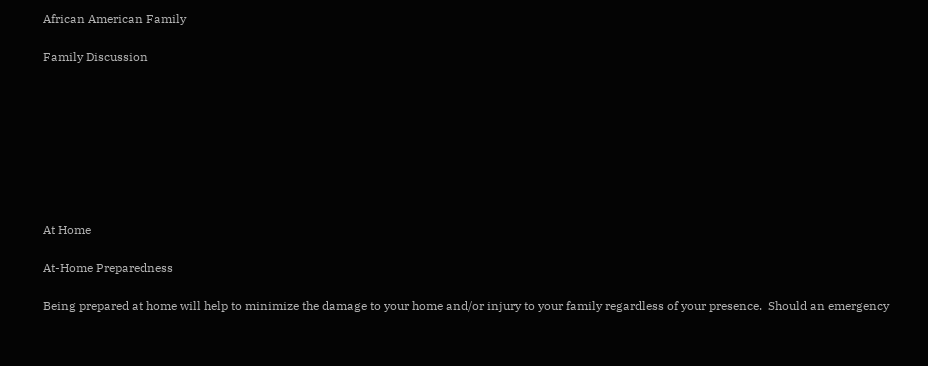African American Family

Family Discussion








At Home

At-Home Preparedness

Being prepared at home will help to minimize the damage to your home and/or injury to your family regardless of your presence.  Should an emergency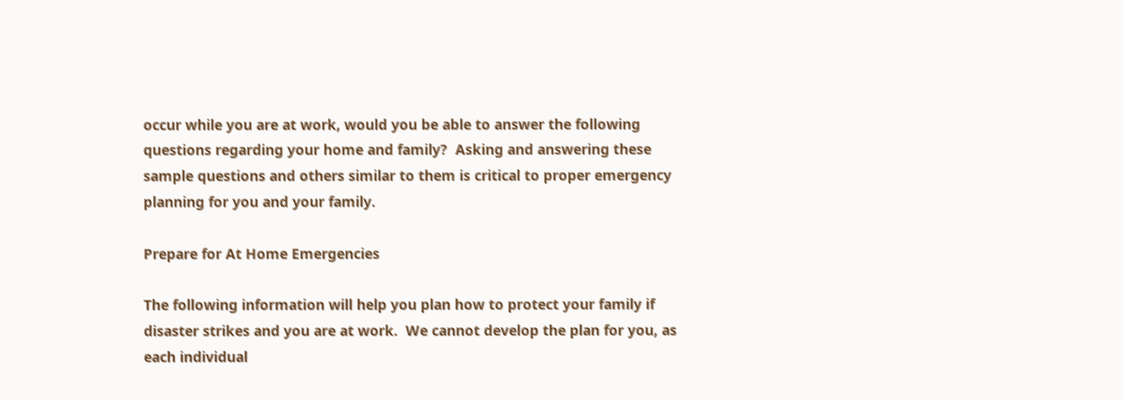occur while you are at work, would you be able to answer the following questions regarding your home and family?  Asking and answering these sample questions and others similar to them is critical to proper emergency planning for you and your family.

Prepare for At Home Emergencies

The following information will help you plan how to protect your family if disaster strikes and you are at work.  We cannot develop the plan for you, as each individual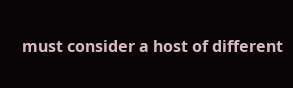must consider a host of different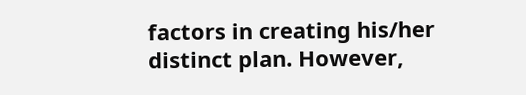factors in creating his/her distinct plan. However,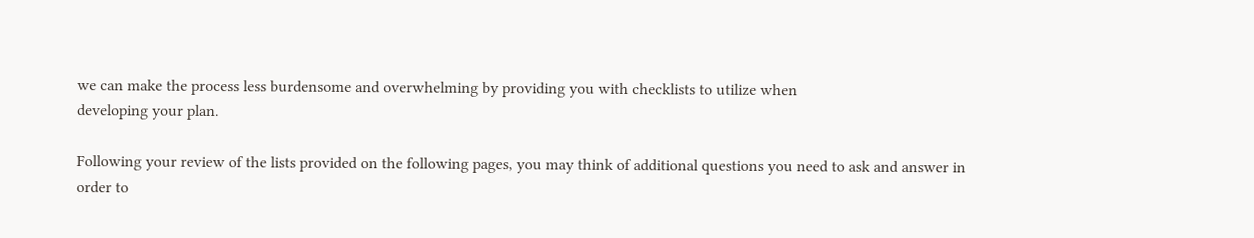we can make the process less burdensome and overwhelming by providing you with checklists to utilize when
developing your plan.

Following your review of the lists provided on the following pages, you may think of additional questions you need to ask and answer in order to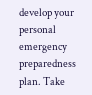develop your personal emergency preparedness plan. Take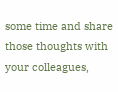some time and share those thoughts with your colleagues,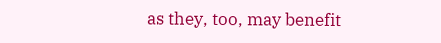as they, too, may benefit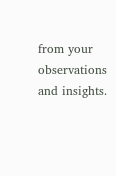from your observations and insights.